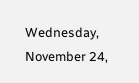Wednesday, November 24,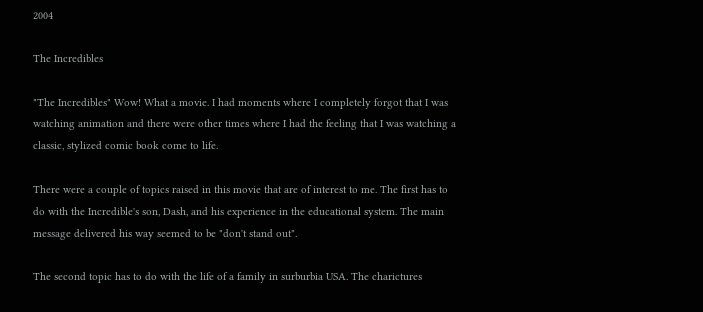2004

The Incredibles

"The Incredibles" Wow! What a movie. I had moments where I completely forgot that I was watching animation and there were other times where I had the feeling that I was watching a classic, stylized comic book come to life.

There were a couple of topics raised in this movie that are of interest to me. The first has to do with the Incredible's son, Dash, and his experience in the educational system. The main message delivered his way seemed to be "don't stand out".

The second topic has to do with the life of a family in surburbia USA. The charictures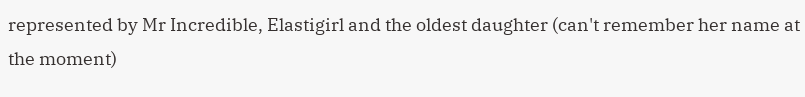represented by Mr Incredible, Elastigirl and the oldest daughter (can't remember her name at the moment)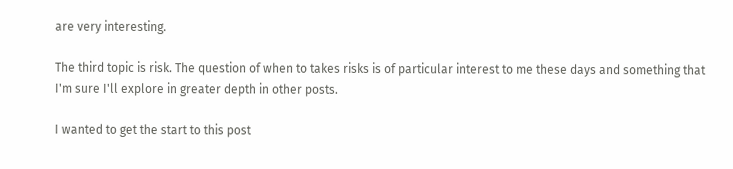are very interesting.

The third topic is risk. The question of when to takes risks is of particular interest to me these days and something that I'm sure I'll explore in greater depth in other posts.

I wanted to get the start to this post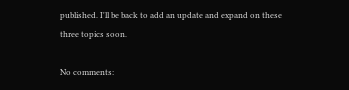published. I'll be back to add an update and expand on these three topics soon.

No comments: